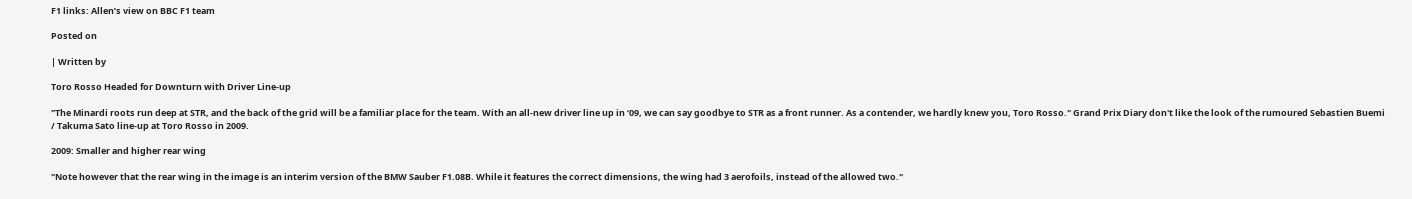F1 links: Allen’s view on BBC F1 team

Posted on

| Written by

Toro Rosso Headed for Downturn with Driver Line-up

"The Minardi roots run deep at STR, and the back of the grid will be a familiar place for the team. With an all-new driver line up in ‘09, we can say goodbye to STR as a front runner. As a contender, we hardly knew you, Toro Rosso." Grand Prix Diary don't like the look of the rumoured Sebastien Buemi / Takuma Sato line-up at Toro Rosso in 2009.

2009: Smaller and higher rear wing

"Note however that the rear wing in the image is an interim version of the BMW Sauber F1.08B. While it features the correct dimensions, the wing had 3 aerofoils, instead of the allowed two."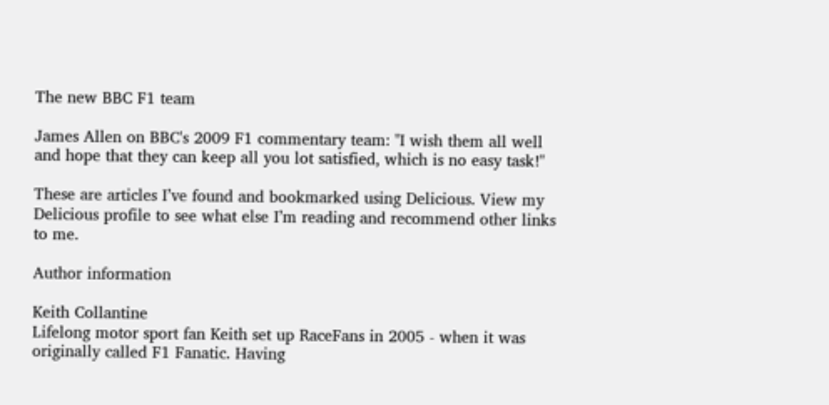The new BBC F1 team

James Allen on BBC's 2009 F1 commentary team: "I wish them all well and hope that they can keep all you lot satisfied, which is no easy task!"

These are articles I’ve found and bookmarked using Delicious. View my Delicious profile to see what else I’m reading and recommend other links to me.

Author information

Keith Collantine
Lifelong motor sport fan Keith set up RaceFans in 2005 - when it was originally called F1 Fanatic. Having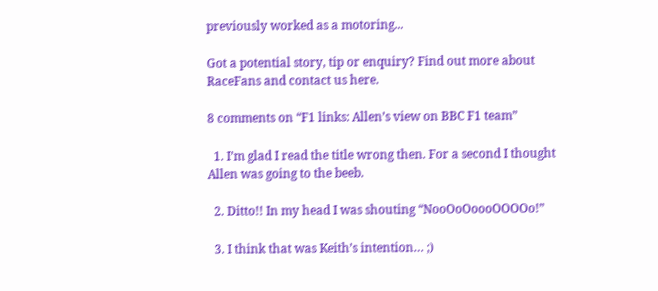previously worked as a motoring...

Got a potential story, tip or enquiry? Find out more about RaceFans and contact us here.

8 comments on “F1 links: Allen’s view on BBC F1 team”

  1. I’m glad I read the title wrong then. For a second I thought Allen was going to the beeb.

  2. Ditto!! In my head I was shouting “NooOoOoooOOOOo!”

  3. I think that was Keith’s intention… ;)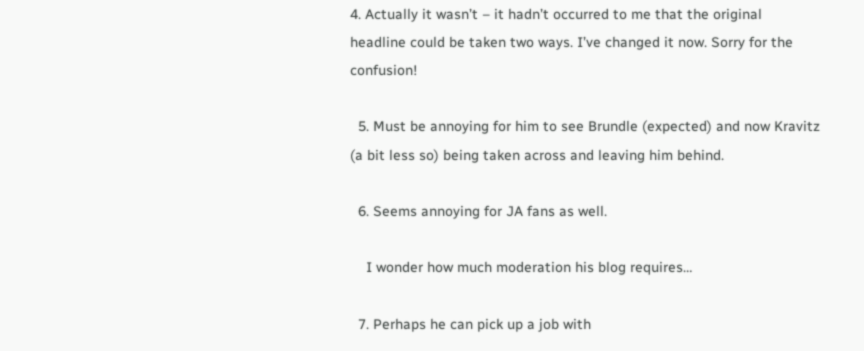4. Actually it wasn’t – it hadn’t occurred to me that the original headline could be taken two ways. I’ve changed it now. Sorry for the confusion!

  5. Must be annoying for him to see Brundle (expected) and now Kravitz (a bit less so) being taken across and leaving him behind.

  6. Seems annoying for JA fans as well.

    I wonder how much moderation his blog requires…

  7. Perhaps he can pick up a job with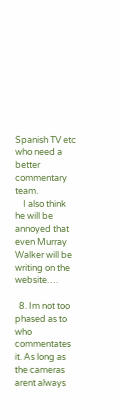Spanish TV etc who need a better commentary team.
    I also think he will be annoyed that even Murray Walker will be writing on the website….

  8. Im not too phased as to who commentates it. As long as the cameras arent always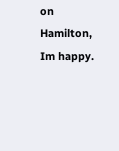on Hamilton, Im happy.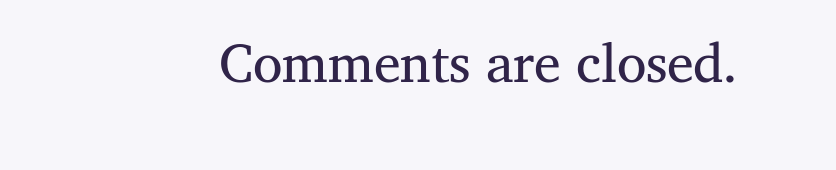Comments are closed.